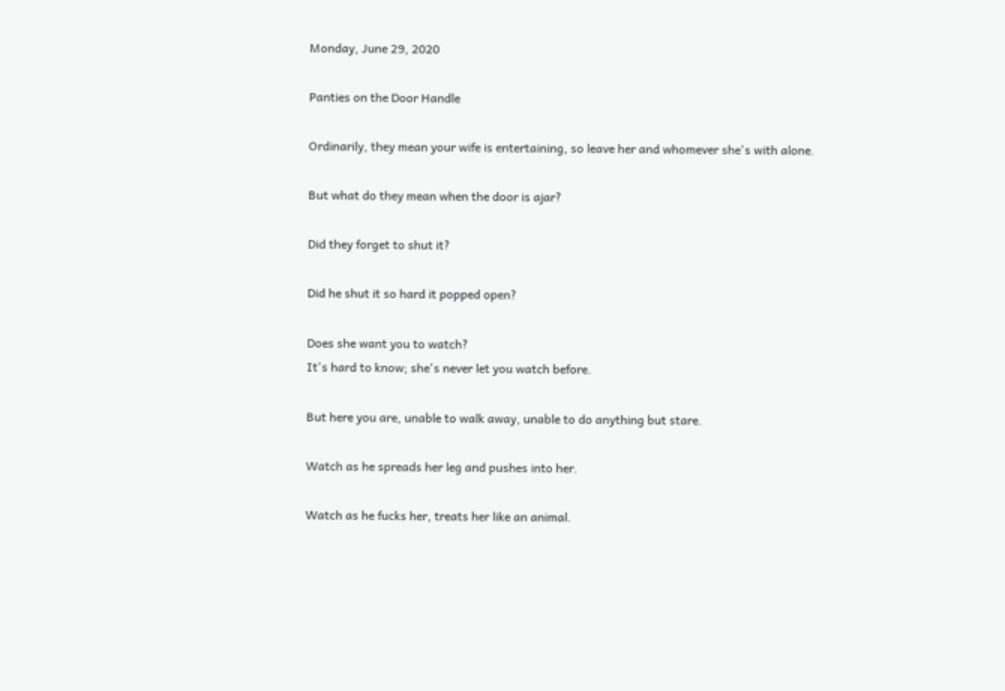Monday, June 29, 2020

Panties on the Door Handle

Ordinarily, they mean your wife is entertaining, so leave her and whomever she's with alone.

But what do they mean when the door is ajar?

Did they forget to shut it?

Did he shut it so hard it popped open?

Does she want you to watch?
It's hard to know; she's never let you watch before.

But here you are, unable to walk away, unable to do anything but stare.

Watch as he spreads her leg and pushes into her.

Watch as he fucks her, treats her like an animal.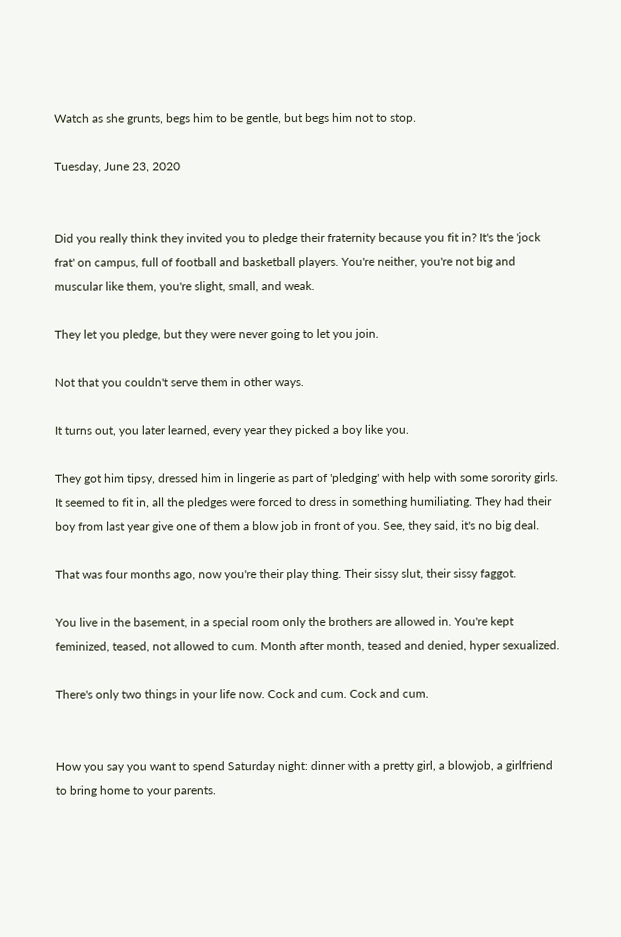Watch as she grunts, begs him to be gentle, but begs him not to stop.

Tuesday, June 23, 2020


Did you really think they invited you to pledge their fraternity because you fit in? It's the 'jock frat' on campus, full of football and basketball players. You're neither, you're not big and muscular like them, you're slight, small, and weak.

They let you pledge, but they were never going to let you join.

Not that you couldn't serve them in other ways.

It turns out, you later learned, every year they picked a boy like you.

They got him tipsy, dressed him in lingerie as part of 'pledging' with help with some sorority girls. It seemed to fit in, all the pledges were forced to dress in something humiliating. They had their boy from last year give one of them a blow job in front of you. See, they said, it's no big deal.

That was four months ago, now you're their play thing. Their sissy slut, their sissy faggot.

You live in the basement, in a special room only the brothers are allowed in. You're kept feminized, teased, not allowed to cum. Month after month, teased and denied, hyper sexualized.

There's only two things in your life now. Cock and cum. Cock and cum.


How you say you want to spend Saturday night: dinner with a pretty girl, a blowjob, a girlfriend to bring home to your parents.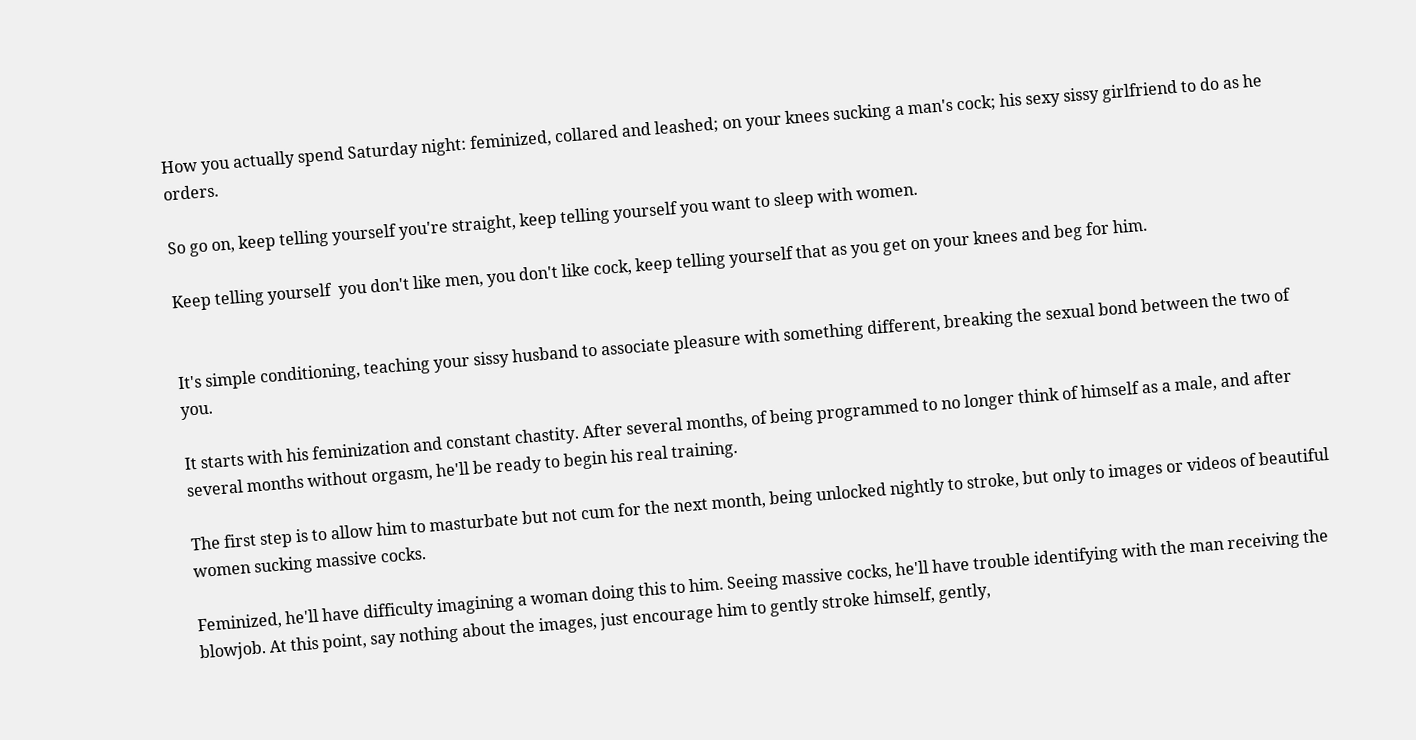How you actually spend Saturday night: feminized, collared and leashed; on your knees sucking a man's cock; his sexy sissy girlfriend to do as he orders.

So go on, keep telling yourself you're straight, keep telling yourself you want to sleep with women.

Keep telling yourself  you don't like men, you don't like cock, keep telling yourself that as you get on your knees and beg for him.


It's simple conditioning, teaching your sissy husband to associate pleasure with something different, breaking the sexual bond between the two of you.

It starts with his feminization and constant chastity. After several months, of being programmed to no longer think of himself as a male, and after several months without orgasm, he'll be ready to begin his real training.

The first step is to allow him to masturbate but not cum for the next month, being unlocked nightly to stroke, but only to images or videos of beautiful women sucking massive cocks.

Feminized, he'll have difficulty imagining a woman doing this to him. Seeing massive cocks, he'll have trouble identifying with the man receiving the blowjob. At this point, say nothing about the images, just encourage him to gently stroke himself, gently,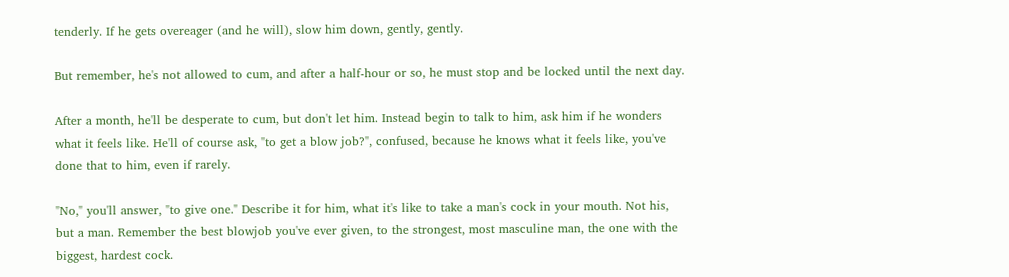tenderly. If he gets overeager (and he will), slow him down, gently, gently.

But remember, he's not allowed to cum, and after a half-hour or so, he must stop and be locked until the next day.

After a month, he'll be desperate to cum, but don't let him. Instead begin to talk to him, ask him if he wonders what it feels like. He'll of course ask, "to get a blow job?", confused, because he knows what it feels like, you've done that to him, even if rarely.

"No," you'll answer, "to give one." Describe it for him, what it's like to take a man's cock in your mouth. Not his, but a man. Remember the best blowjob you've ever given, to the strongest, most masculine man, the one with the biggest, hardest cock.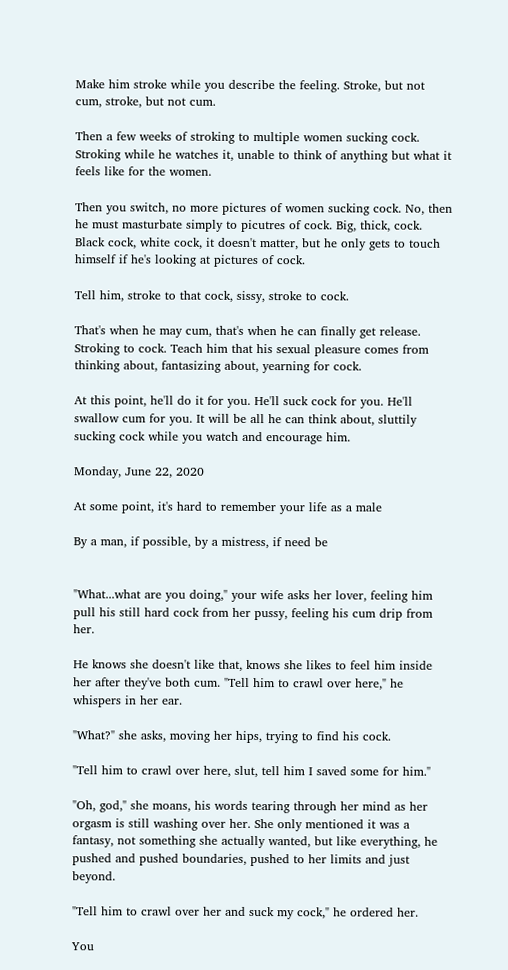Make him stroke while you describe the feeling. Stroke, but not cum, stroke, but not cum.

Then a few weeks of stroking to multiple women sucking cock. Stroking while he watches it, unable to think of anything but what it feels like for the women.

Then you switch, no more pictures of women sucking cock. No, then he must masturbate simply to picutres of cock. Big, thick, cock. Black cock, white cock, it doesn't matter, but he only gets to touch himself if he's looking at pictures of cock.

Tell him, stroke to that cock, sissy, stroke to cock.

That's when he may cum, that's when he can finally get release. Stroking to cock. Teach him that his sexual pleasure comes from thinking about, fantasizing about, yearning for cock.

At this point, he'll do it for you. He'll suck cock for you. He'll swallow cum for you. It will be all he can think about, sluttily sucking cock while you watch and encourage him.

Monday, June 22, 2020

At some point, it's hard to remember your life as a male

By a man, if possible, by a mistress, if need be


"What...what are you doing," your wife asks her lover, feeling him pull his still hard cock from her pussy, feeling his cum drip from her.

He knows she doesn't like that, knows she likes to feel him inside her after they've both cum. "Tell him to crawl over here," he whispers in her ear.

"What?" she asks, moving her hips, trying to find his cock.

"Tell him to crawl over here, slut, tell him I saved some for him."

"Oh, god," she moans, his words tearing through her mind as her orgasm is still washing over her. She only mentioned it was a fantasy, not something she actually wanted, but like everything, he pushed and pushed boundaries, pushed to her limits and just beyond.

"Tell him to crawl over her and suck my cock," he ordered her.

You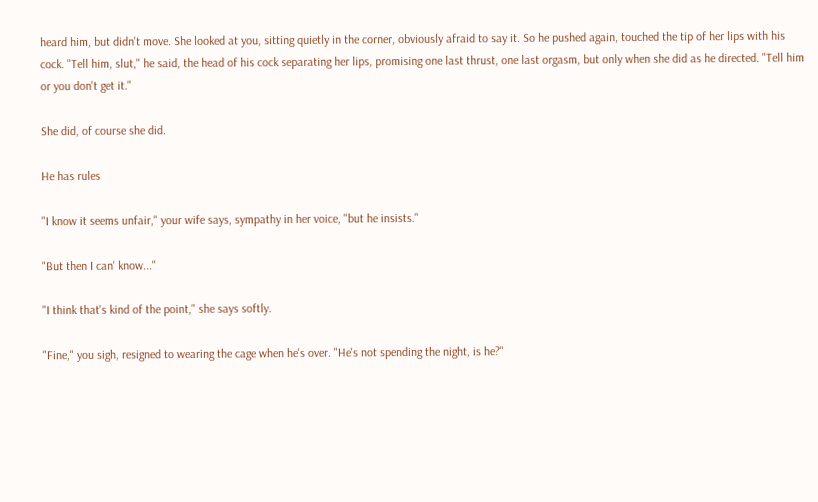heard him, but didn't move. She looked at you, sitting quietly in the corner, obviously afraid to say it. So he pushed again, touched the tip of her lips with his cock. "Tell him, slut," he said, the head of his cock separating her lips, promising one last thrust, one last orgasm, but only when she did as he directed. "Tell him or you don't get it."

She did, of course she did.

He has rules

"I know it seems unfair," your wife says, sympathy in her voice, "but he insists."

"But then I can' know..."

"I think that's kind of the point," she says softly.

"Fine," you sigh, resigned to wearing the cage when he's over. "He's not spending the night, is he?"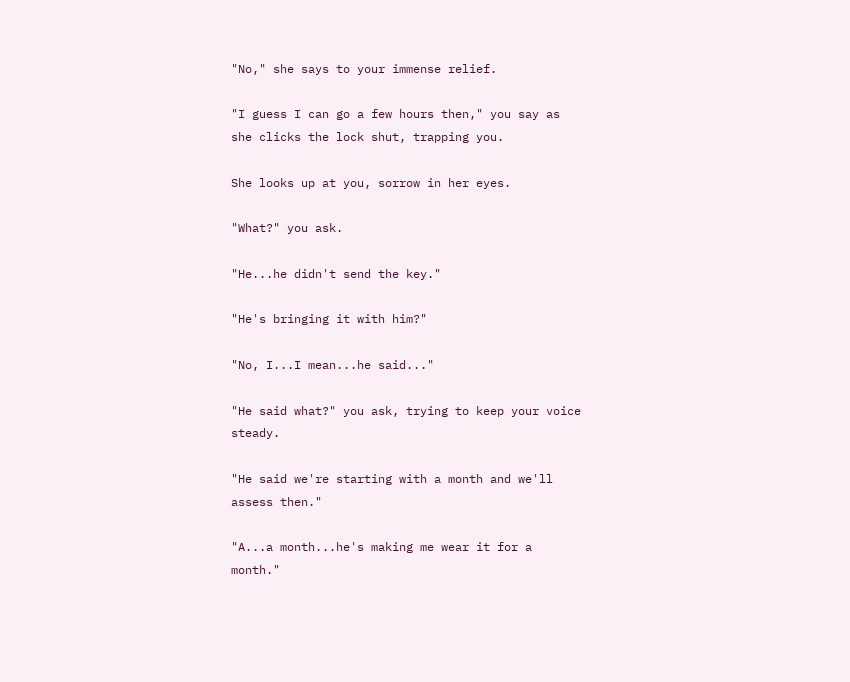"No," she says to your immense relief.

"I guess I can go a few hours then," you say as she clicks the lock shut, trapping you.

She looks up at you, sorrow in her eyes.

"What?" you ask.

"He...he didn't send the key."

"He's bringing it with him?"

"No, I...I mean...he said..."

"He said what?" you ask, trying to keep your voice steady.

"He said we're starting with a month and we'll assess then."

"A...a month...he's making me wear it for a month."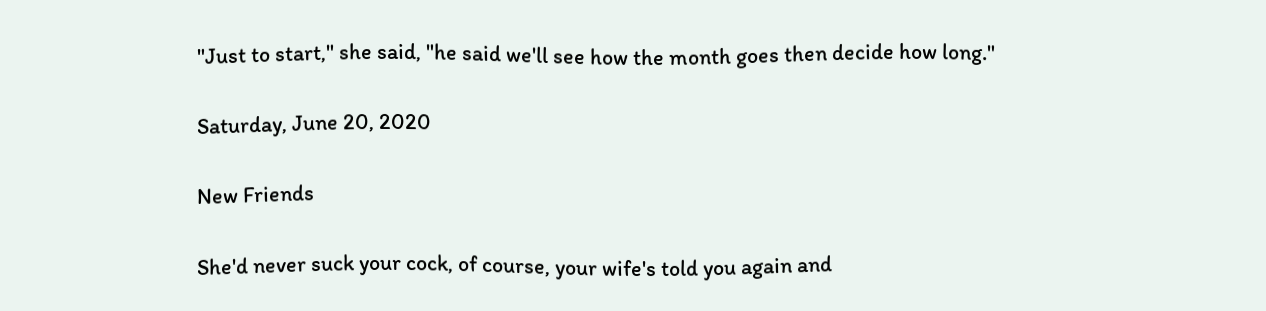"Just to start," she said, "he said we'll see how the month goes then decide how long."

Saturday, June 20, 2020

New Friends

She'd never suck your cock, of course, your wife's told you again and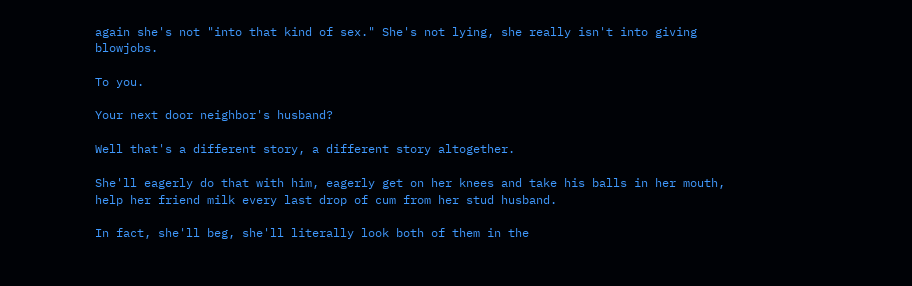again she's not "into that kind of sex." She's not lying, she really isn't into giving blowjobs.

To you.

Your next door neighbor's husband?

Well that's a different story, a different story altogether.

She'll eagerly do that with him, eagerly get on her knees and take his balls in her mouth, help her friend milk every last drop of cum from her stud husband.

In fact, she'll beg, she'll literally look both of them in the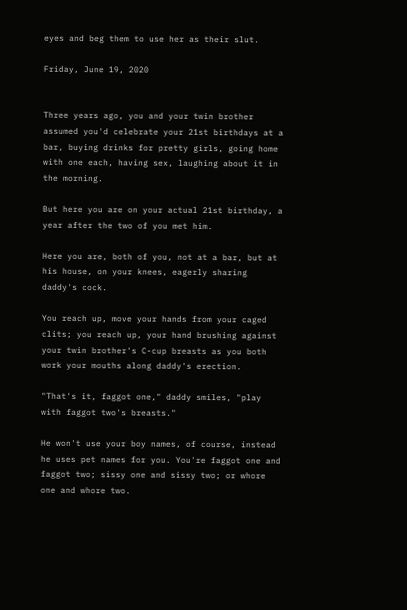eyes and beg them to use her as their slut.

Friday, June 19, 2020


Three years ago, you and your twin brother assumed you'd celebrate your 21st birthdays at a bar, buying drinks for pretty girls, going home with one each, having sex, laughing about it in the morning.

But here you are on your actual 21st birthday, a year after the two of you met him.

Here you are, both of you, not at a bar, but at his house, on your knees, eagerly sharing daddy's cock.

You reach up, move your hands from your caged clits; you reach up, your hand brushing against your twin brother's C-cup breasts as you both work your mouths along daddy's erection.

"That's it, faggot one," daddy smiles, "play with faggot two's breasts."

He won't use your boy names, of course, instead he uses pet names for you. You're faggot one and faggot two; sissy one and sissy two; or whore one and whore two.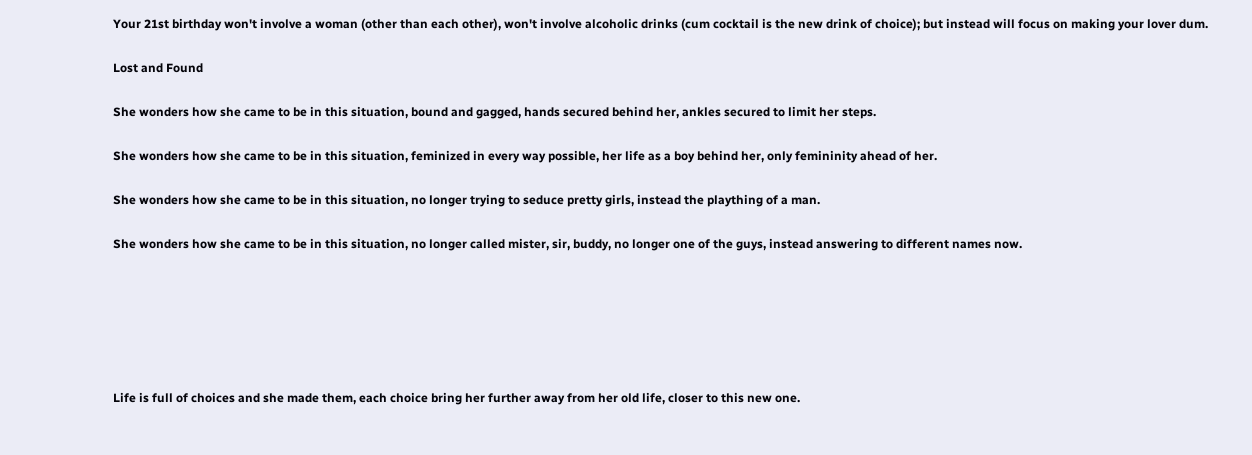Your 21st birthday won't involve a woman (other than each other), won't involve alcoholic drinks (cum cocktail is the new drink of choice); but instead will focus on making your lover dum.

Lost and Found

She wonders how she came to be in this situation, bound and gagged, hands secured behind her, ankles secured to limit her steps.

She wonders how she came to be in this situation, feminized in every way possible, her life as a boy behind her, only femininity ahead of her.

She wonders how she came to be in this situation, no longer trying to seduce pretty girls, instead the plaything of a man.

She wonders how she came to be in this situation, no longer called mister, sir, buddy, no longer one of the guys, instead answering to different names now.






Life is full of choices and she made them, each choice bring her further away from her old life, closer to this new one.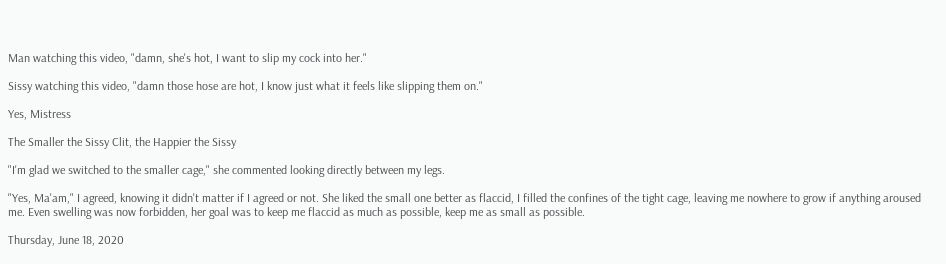Man watching this video, "damn, she's hot, I want to slip my cock into her."

Sissy watching this video, "damn those hose are hot, I know just what it feels like slipping them on."

Yes, Mistress

The Smaller the Sissy Clit, the Happier the Sissy

"I'm glad we switched to the smaller cage," she commented looking directly between my legs.

"Yes, Ma'am," I agreed, knowing it didn't matter if I agreed or not. She liked the small one better as flaccid, I filled the confines of the tight cage, leaving me nowhere to grow if anything aroused me. Even swelling was now forbidden, her goal was to keep me flaccid as much as possible, keep me as small as possible.

Thursday, June 18, 2020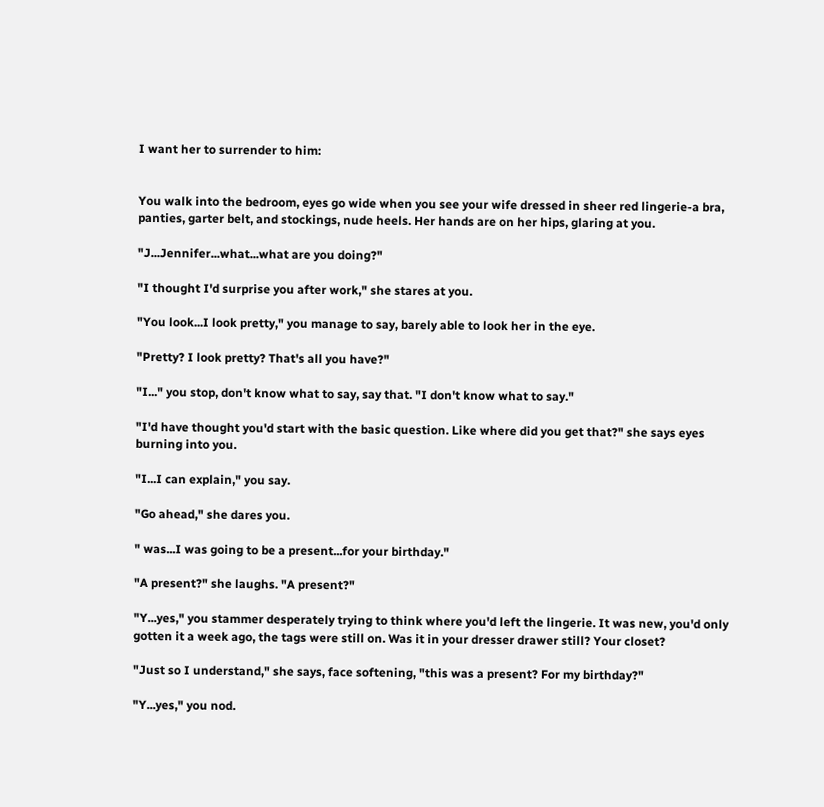I want her to surrender to him:


You walk into the bedroom, eyes go wide when you see your wife dressed in sheer red lingerie-a bra, panties, garter belt, and stockings, nude heels. Her hands are on her hips, glaring at you.

"J...Jennifer...what...what are you doing?"

"I thought I'd surprise you after work," she stares at you.

"You look...I look pretty," you manage to say, barely able to look her in the eye.

"Pretty? I look pretty? That's all you have?"

"I..." you stop, don't know what to say, say that. "I don't know what to say."

"I'd have thought you'd start with the basic question. Like where did you get that?" she says eyes burning into you.

"I...I can explain," you say.

"Go ahead," she dares you.

" was...I was going to be a present...for your birthday."

"A present?" she laughs. "A present?"

"Y...yes," you stammer desperately trying to think where you'd left the lingerie. It was new, you'd only gotten it a week ago, the tags were still on. Was it in your dresser drawer still? Your closet?

"Just so I understand," she says, face softening, "this was a present? For my birthday?"

"Y...yes," you nod.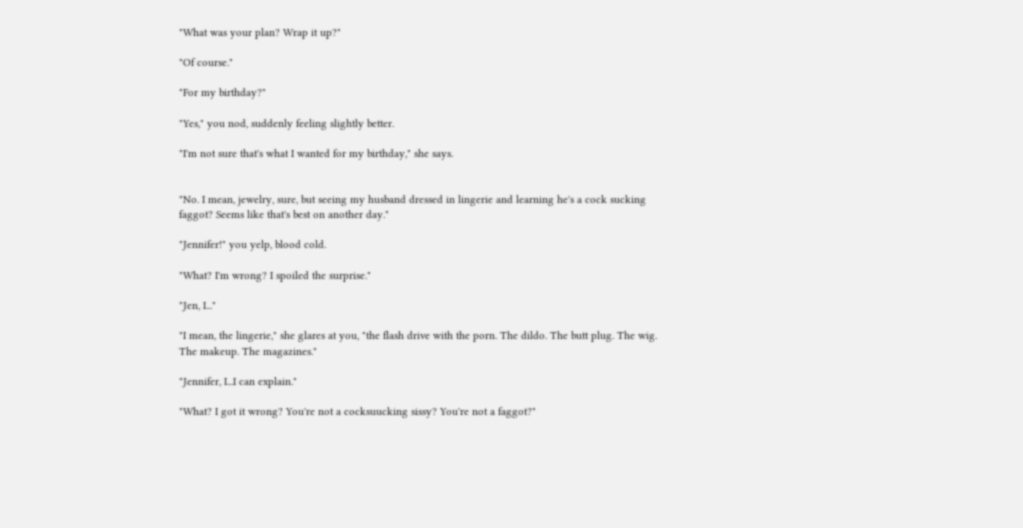"What was your plan? Wrap it up?"

"Of course."

"For my birthday?"

"Yes," you nod, suddenly feeling slightly better.

"I'm not sure that's what I wanted for my birthday," she says.


"No. I mean, jewelry, sure, but seeing my husband dressed in lingerie and learning he's a cock sucking faggot? Seems like that's best on another day."

"Jennifer!" you yelp, blood cold.

"What? I'm wrong? I spoiled the surprise."

"Jen, I..."

"I mean, the lingerie," she glares at you, "the flash drive with the porn. The dildo. The butt plug. The wig. The makeup. The magazines."

"Jennifer, I...I can explain."

"What? I got it wrong? You're not a cocksuucking sissy? You're not a faggot?"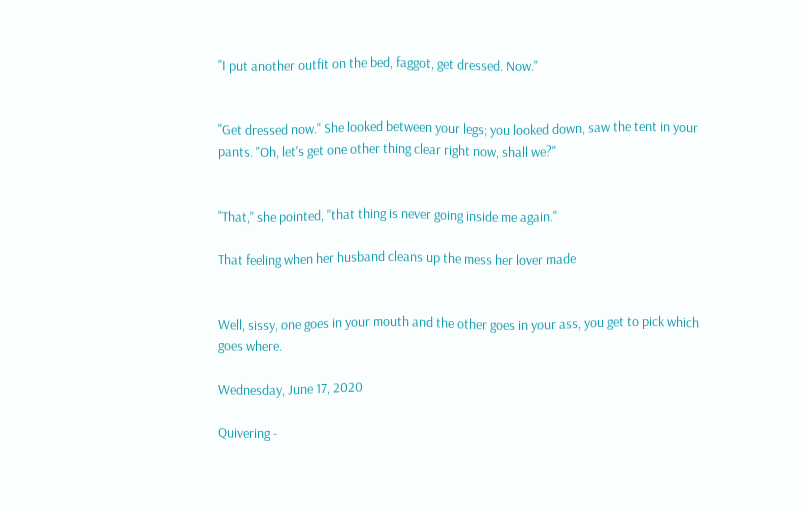"I put another outfit on the bed, faggot, get dressed. Now."


"Get dressed now." She looked between your legs; you looked down, saw the tent in your pants. "Oh, let's get one other thing clear right now, shall we?"


"That," she pointed, "that thing is never going inside me again."

That feeling when her husband cleans up the mess her lover made


Well, sissy, one goes in your mouth and the other goes in your ass, you get to pick which goes where.

Wednesday, June 17, 2020

Quivering -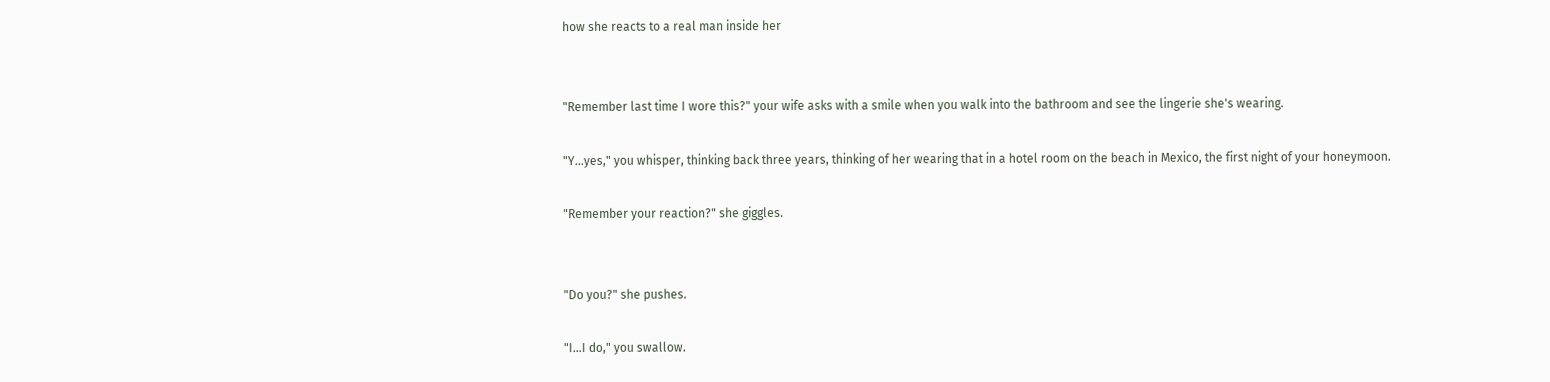how she reacts to a real man inside her


"Remember last time I wore this?" your wife asks with a smile when you walk into the bathroom and see the lingerie she's wearing.

"Y...yes," you whisper, thinking back three years, thinking of her wearing that in a hotel room on the beach in Mexico, the first night of your honeymoon.

"Remember your reaction?" she giggles.


"Do you?" she pushes.

"I...I do," you swallow.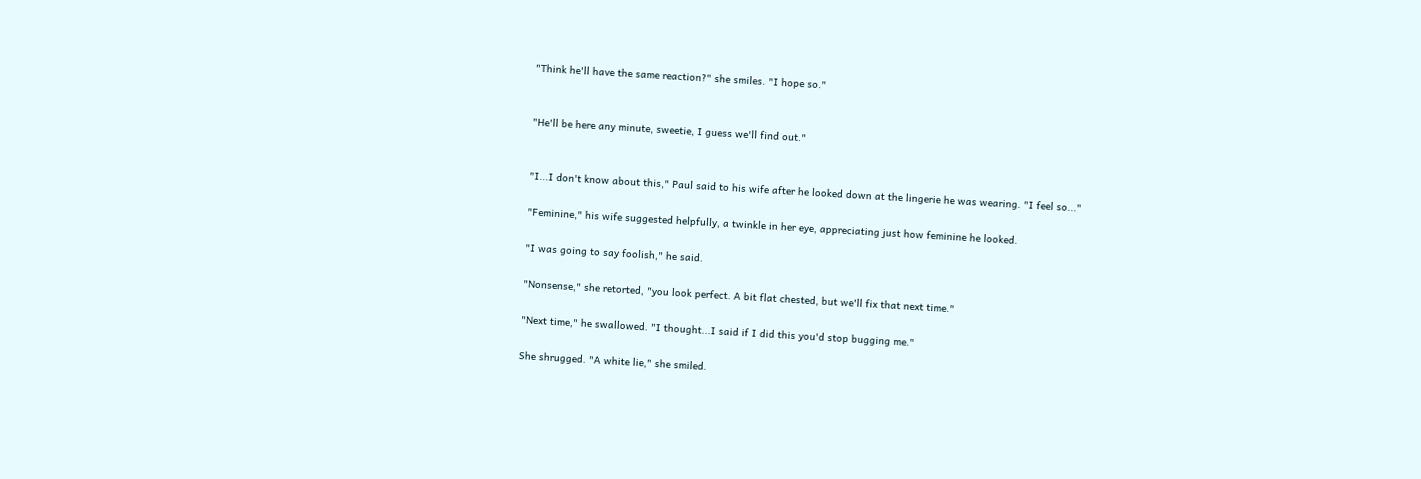"Think he'll have the same reaction?" she smiles. "I hope so."


"He'll be here any minute, sweetie, I guess we'll find out."


"I...I don't know about this," Paul said to his wife after he looked down at the lingerie he was wearing. "I feel so..."

"Feminine," his wife suggested helpfully, a twinkle in her eye, appreciating just how feminine he looked.

"I was going to say foolish," he said.

"Nonsense," she retorted, "you look perfect. A bit flat chested, but we'll fix that next time."

"Next time," he swallowed. "I thought...I said if I did this you'd stop bugging me."

She shrugged. "A white lie," she smiled.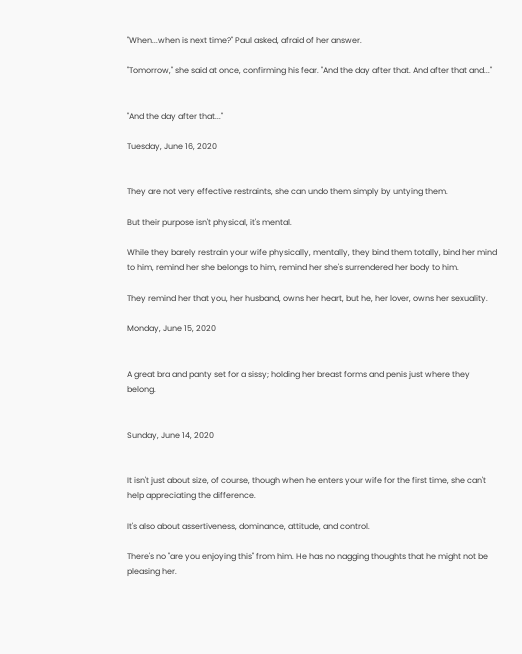"When...when is next time?" Paul asked, afraid of her answer.

"Tomorrow," she said at once, confirming his fear. "And the day after that. And after that and..."


"And the day after that..."

Tuesday, June 16, 2020


They are not very effective restraints, she can undo them simply by untying them.

But their purpose isn't physical, it's mental.

While they barely restrain your wife physically, mentally, they bind them totally, bind her mind to him, remind her she belongs to him, remind her she's surrendered her body to him.

They remind her that you, her husband, owns her heart, but he, her lover, owns her sexuality.

Monday, June 15, 2020


A great bra and panty set for a sissy; holding her breast forms and penis just where they belong.


Sunday, June 14, 2020


It isn't just about size, of course, though when he enters your wife for the first time, she can't help appreciating the difference.

It's also about assertiveness, dominance, attitude, and control.

There's no "are you enjoying this" from him. He has no nagging thoughts that he might not be pleasing her.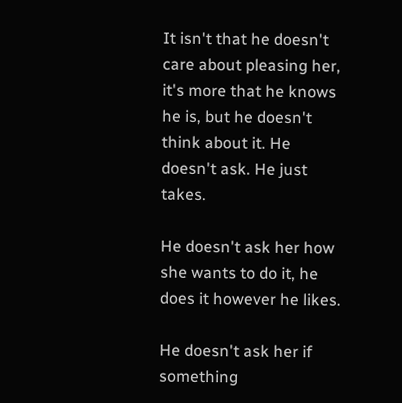It isn't that he doesn't care about pleasing her, it's more that he knows he is, but he doesn't think about it. He doesn't ask. He just takes.

He doesn't ask her how she wants to do it, he does it however he likes.

He doesn't ask her if something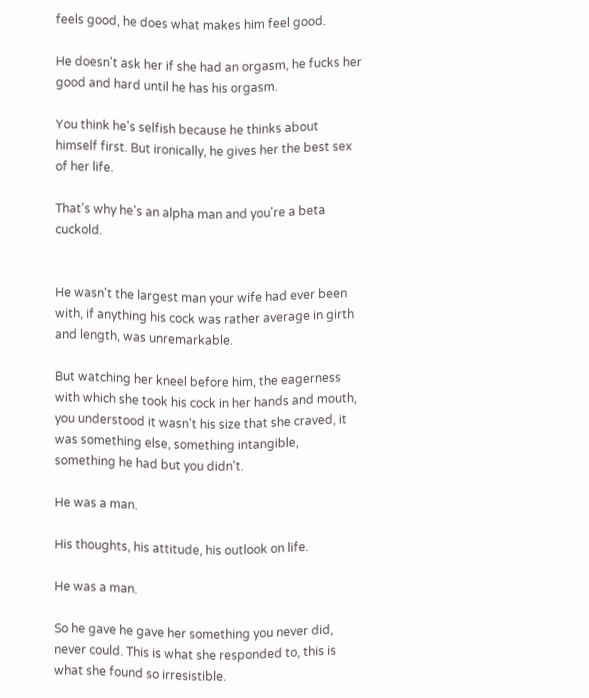feels good, he does what makes him feel good.

He doesn't ask her if she had an orgasm, he fucks her good and hard until he has his orgasm.

You think he's selfish because he thinks about himself first. But ironically, he gives her the best sex of her life.

That's why he's an alpha man and you're a beta cuckold.


He wasn't the largest man your wife had ever been with, if anything his cock was rather average in girth and length, was unremarkable.

But watching her kneel before him, the eagerness with which she took his cock in her hands and mouth, you understood it wasn't his size that she craved, it was something else, something intangible, something he had but you didn't.

He was a man.

His thoughts, his attitude, his outlook on life.

He was a man.

So he gave he gave her something you never did, never could. This is what she responded to, this is what she found so irresistible.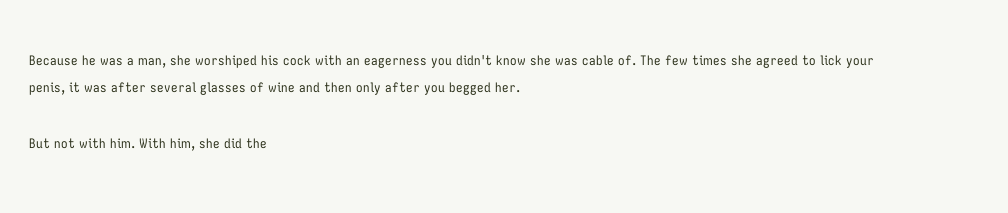Because he was a man, she worshiped his cock with an eagerness you didn't know she was cable of. The few times she agreed to lick your penis, it was after several glasses of wine and then only after you begged her.

But not with him. With him, she did the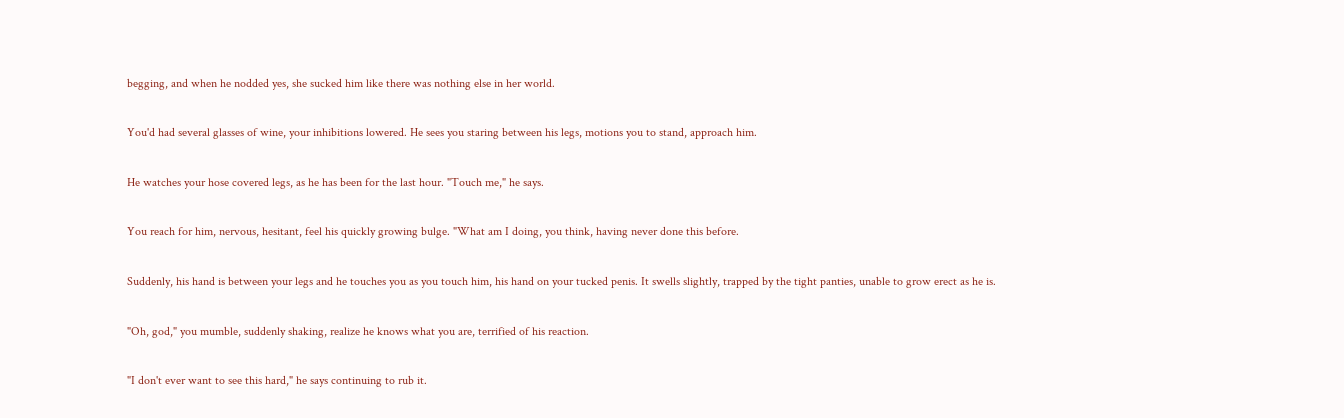begging, and when he nodded yes, she sucked him like there was nothing else in her world.

You'd had several glasses of wine, your inhibitions lowered. He sees you staring between his legs, motions you to stand, approach him.

He watches your hose covered legs, as he has been for the last hour. "Touch me," he says.

You reach for him, nervous, hesitant, feel his quickly growing bulge. "What am I doing, you think, having never done this before.

Suddenly, his hand is between your legs and he touches you as you touch him, his hand on your tucked penis. It swells slightly, trapped by the tight panties, unable to grow erect as he is.

"Oh, god," you mumble, suddenly shaking, realize he knows what you are, terrified of his reaction.

"I don't ever want to see this hard," he says continuing to rub it.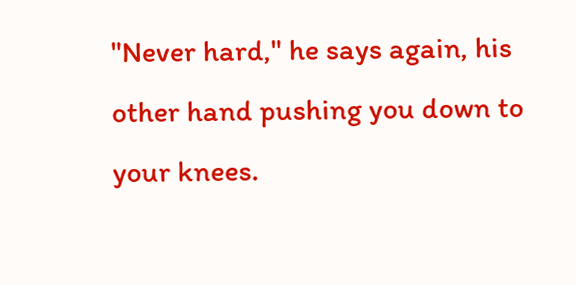"Never hard," he says again, his other hand pushing you down to your knees.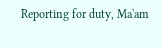Reporting for duty, Ma'am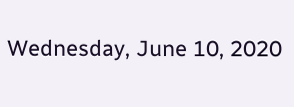Wednesday, June 10, 2020